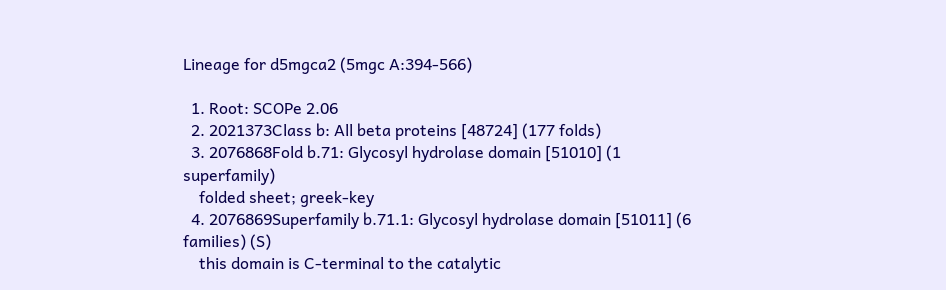Lineage for d5mgca2 (5mgc A:394-566)

  1. Root: SCOPe 2.06
  2. 2021373Class b: All beta proteins [48724] (177 folds)
  3. 2076868Fold b.71: Glycosyl hydrolase domain [51010] (1 superfamily)
    folded sheet; greek-key
  4. 2076869Superfamily b.71.1: Glycosyl hydrolase domain [51011] (6 families) (S)
    this domain is C-terminal to the catalytic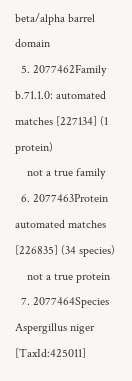beta/alpha barrel domain
  5. 2077462Family b.71.1.0: automated matches [227134] (1 protein)
    not a true family
  6. 2077463Protein automated matches [226835] (34 species)
    not a true protein
  7. 2077464Species Aspergillus niger [TaxId:425011]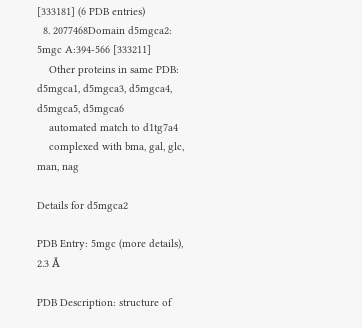[333181] (6 PDB entries)
  8. 2077468Domain d5mgca2: 5mgc A:394-566 [333211]
    Other proteins in same PDB: d5mgca1, d5mgca3, d5mgca4, d5mgca5, d5mgca6
    automated match to d1tg7a4
    complexed with bma, gal, glc, man, nag

Details for d5mgca2

PDB Entry: 5mgc (more details), 2.3 Å

PDB Description: structure of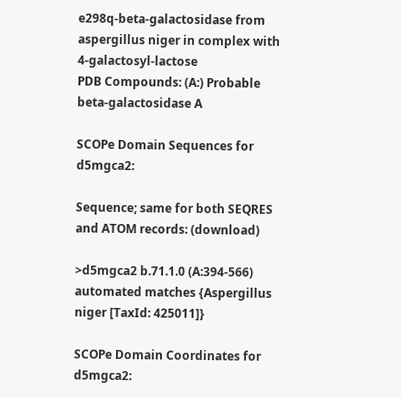e298q-beta-galactosidase from aspergillus niger in complex with 4-galactosyl-lactose
PDB Compounds: (A:) Probable beta-galactosidase A

SCOPe Domain Sequences for d5mgca2:

Sequence; same for both SEQRES and ATOM records: (download)

>d5mgca2 b.71.1.0 (A:394-566) automated matches {Aspergillus niger [TaxId: 425011]}

SCOPe Domain Coordinates for d5mgca2: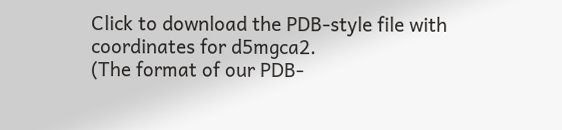Click to download the PDB-style file with coordinates for d5mgca2.
(The format of our PDB-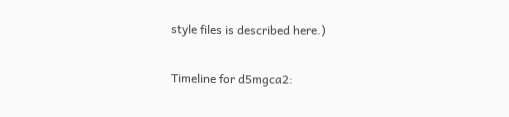style files is described here.)

Timeline for d5mgca2: